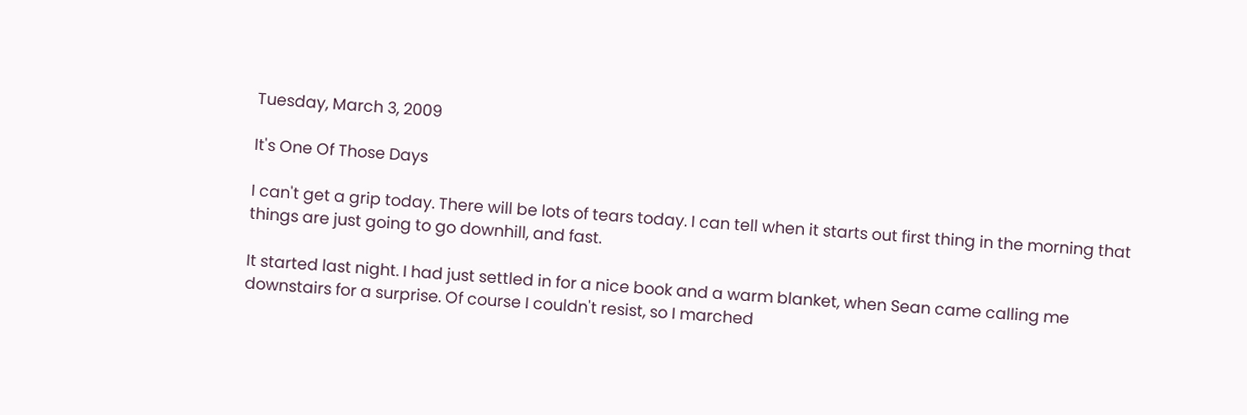Tuesday, March 3, 2009

It's One Of Those Days

I can't get a grip today. There will be lots of tears today. I can tell when it starts out first thing in the morning that things are just going to go downhill, and fast.

It started last night. I had just settled in for a nice book and a warm blanket, when Sean came calling me downstairs for a surprise. Of course I couldn't resist, so I marched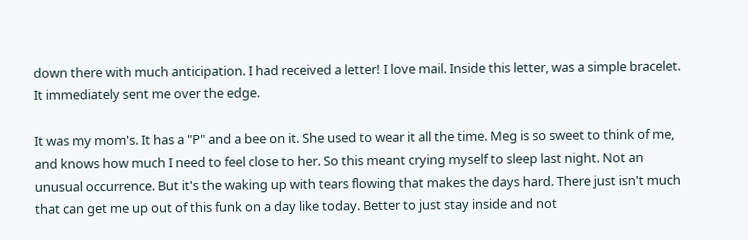down there with much anticipation. I had received a letter! I love mail. Inside this letter, was a simple bracelet. It immediately sent me over the edge.

It was my mom's. It has a "P" and a bee on it. She used to wear it all the time. Meg is so sweet to think of me, and knows how much I need to feel close to her. So this meant crying myself to sleep last night. Not an unusual occurrence. But it's the waking up with tears flowing that makes the days hard. There just isn't much that can get me up out of this funk on a day like today. Better to just stay inside and not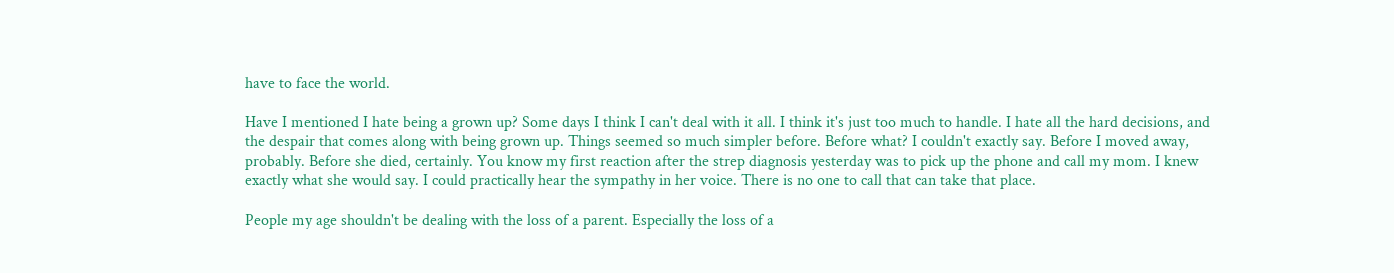have to face the world.

Have I mentioned I hate being a grown up? Some days I think I can't deal with it all. I think it's just too much to handle. I hate all the hard decisions, and the despair that comes along with being grown up. Things seemed so much simpler before. Before what? I couldn't exactly say. Before I moved away, probably. Before she died, certainly. You know my first reaction after the strep diagnosis yesterday was to pick up the phone and call my mom. I knew exactly what she would say. I could practically hear the sympathy in her voice. There is no one to call that can take that place.

People my age shouldn't be dealing with the loss of a parent. Especially the loss of a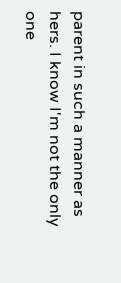parent in such a manner as hers. I know I'm not the only one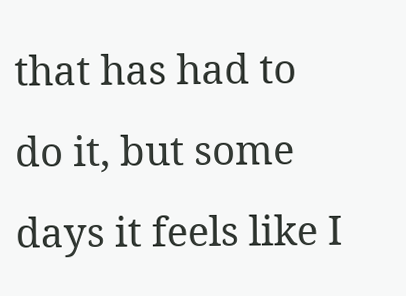that has had to do it, but some days it feels like I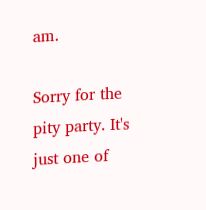am.

Sorry for the pity party. It's just one of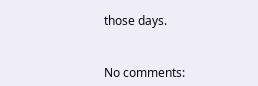those days.


No comments: